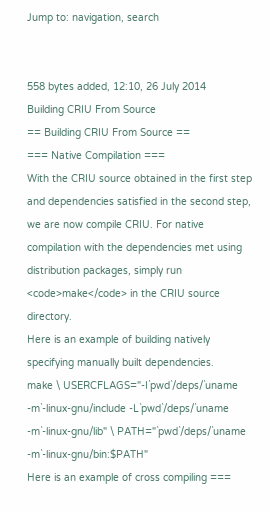Jump to: navigation, search


558 bytes added, 12:10, 26 July 2014
Building CRIU From Source
== Building CRIU From Source ==
=== Native Compilation ===
With the CRIU source obtained in the first step and dependencies satisfied in the second step, we are now compile CRIU. For native compilation with the dependencies met using distribution packages, simply run <code>make</code> in the CRIU source directory.
Here is an example of building natively specifying manually built dependencies.
make \ USERCFLAGS="-I`pwd`/deps/`uname -m`-linux-gnu/include -L`pwd`/deps/`uname -m`-linux-gnu/lib" \ PATH="`pwd`/deps/`uname -m`-linux-gnu/bin:$PATH"
Here is an example of cross compiling ===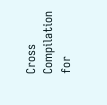Cross Compilation for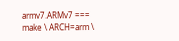armv7.ARMv7 ===
make \ ARCH=arm \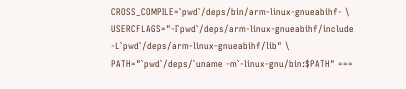CROSS_COMPILE=`pwd`/deps/bin/arm-linux-gnueabihf- \ USERCFLAGS="-I`pwd`/deps/arm-linux-gnueabihf/include -L`pwd`/deps/arm-linux-gnueabihf/lib" \ PATH="`pwd`/deps/`uname -m`-linux-gnu/bin:$PATH" ===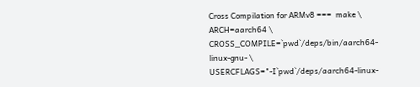Cross Compilation for ARMv8 ===  make \ ARCH=aarch64 \ CROSS_COMPILE=`pwd`/deps/bin/aarch64-linux-gnu- \ USERCFLAGS="-I`pwd`/deps/aarch64-linux-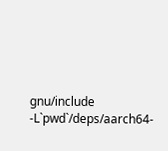gnu/include -L`pwd`/deps/aarch64-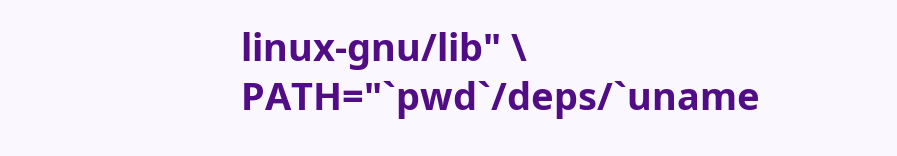linux-gnu/lib" \ PATH="`pwd`/deps/`uname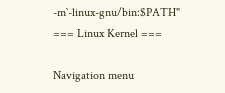-m`-linux-gnu/bin:$PATH"
=== Linux Kernel ===

Navigation menu